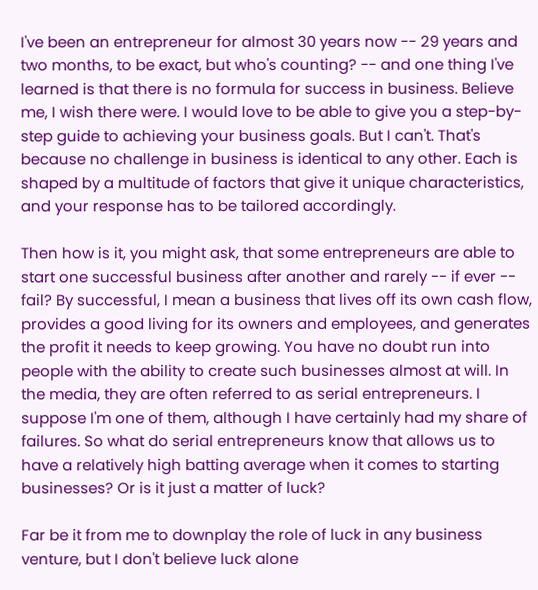I've been an entrepreneur for almost 30 years now -- 29 years and two months, to be exact, but who's counting? -- and one thing I've learned is that there is no formula for success in business. Believe me, I wish there were. I would love to be able to give you a step-by-step guide to achieving your business goals. But I can't. That's because no challenge in business is identical to any other. Each is shaped by a multitude of factors that give it unique characteristics, and your response has to be tailored accordingly.

Then how is it, you might ask, that some entrepreneurs are able to start one successful business after another and rarely -- if ever -- fail? By successful, I mean a business that lives off its own cash flow, provides a good living for its owners and employees, and generates the profit it needs to keep growing. You have no doubt run into people with the ability to create such businesses almost at will. In the media, they are often referred to as serial entrepreneurs. I suppose I'm one of them, although I have certainly had my share of failures. So what do serial entrepreneurs know that allows us to have a relatively high batting average when it comes to starting businesses? Or is it just a matter of luck?

Far be it from me to downplay the role of luck in any business venture, but I don't believe luck alone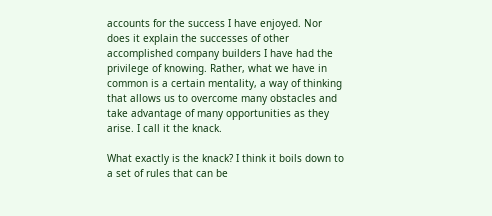accounts for the success I have enjoyed. Nor does it explain the successes of other accomplished company builders I have had the privilege of knowing. Rather, what we have in common is a certain mentality, a way of thinking that allows us to overcome many obstacles and take advantage of many opportunities as they arise. I call it the knack.

What exactly is the knack? I think it boils down to a set of rules that can be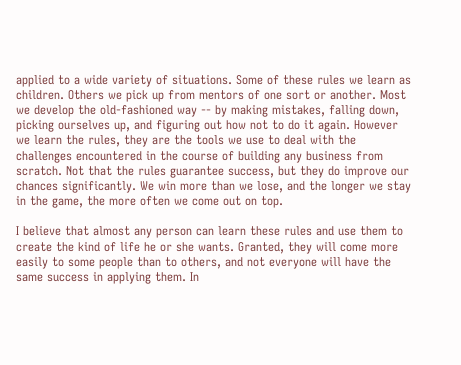applied to a wide variety of situations. Some of these rules we learn as children. Others we pick up from mentors of one sort or another. Most we develop the old-fashioned way -- by making mistakes, falling down, picking ourselves up, and figuring out how not to do it again. However we learn the rules, they are the tools we use to deal with the challenges encountered in the course of building any business from scratch. Not that the rules guarantee success, but they do improve our chances significantly. We win more than we lose, and the longer we stay in the game, the more often we come out on top.

I believe that almost any person can learn these rules and use them to create the kind of life he or she wants. Granted, they will come more easily to some people than to others, and not everyone will have the same success in applying them. In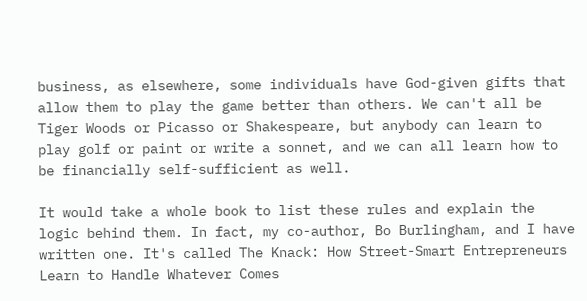business, as elsewhere, some individuals have God-given gifts that allow them to play the game better than others. We can't all be Tiger Woods or Picasso or Shakespeare, but anybody can learn to play golf or paint or write a sonnet, and we can all learn how to be financially self-sufficient as well.

It would take a whole book to list these rules and explain the logic behind them. In fact, my co-author, Bo Burlingham, and I have written one. It's called The Knack: How Street-Smart Entrepreneurs Learn to Handle Whatever Comes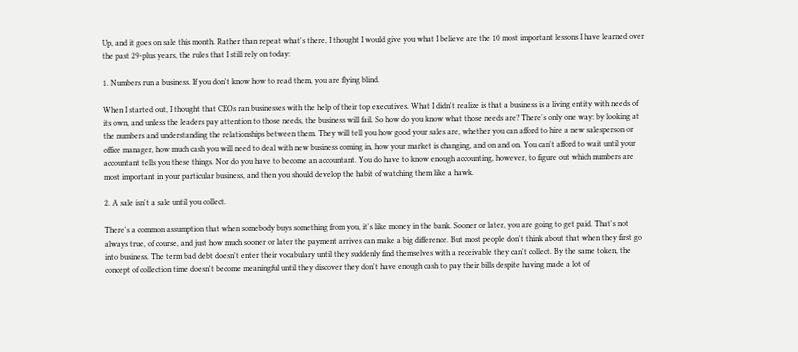Up, and it goes on sale this month. Rather than repeat what's there, I thought I would give you what I believe are the 10 most important lessons I have learned over the past 29-plus years, the rules that I still rely on today:

1. Numbers run a business. If you don't know how to read them, you are flying blind.

When I started out, I thought that CEOs ran businesses with the help of their top executives. What I didn't realize is that a business is a living entity with needs of its own, and unless the leaders pay attention to those needs, the business will fail. So how do you know what those needs are? There's only one way: by looking at the numbers and understanding the relationships between them. They will tell you how good your sales are, whether you can afford to hire a new salesperson or office manager, how much cash you will need to deal with new business coming in, how your market is changing, and on and on. You can't afford to wait until your accountant tells you these things. Nor do you have to become an accountant. You do have to know enough accounting, however, to figure out which numbers are most important in your particular business, and then you should develop the habit of watching them like a hawk.

2. A sale isn't a sale until you collect.

There's a common assumption that when somebody buys something from you, it's like money in the bank. Sooner or later, you are going to get paid. That's not always true, of course, and just how much sooner or later the payment arrives can make a big difference. But most people don't think about that when they first go into business. The term bad debt doesn't enter their vocabulary until they suddenly find themselves with a receivable they can't collect. By the same token, the concept of collection time doesn't become meaningful until they discover they don't have enough cash to pay their bills despite having made a lot of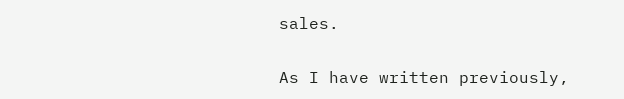sales.

As I have written previously,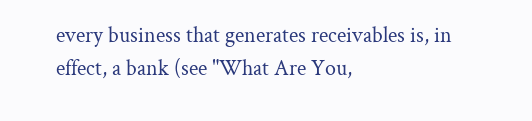every business that generates receivables is, in effect, a bank (see "What Are You,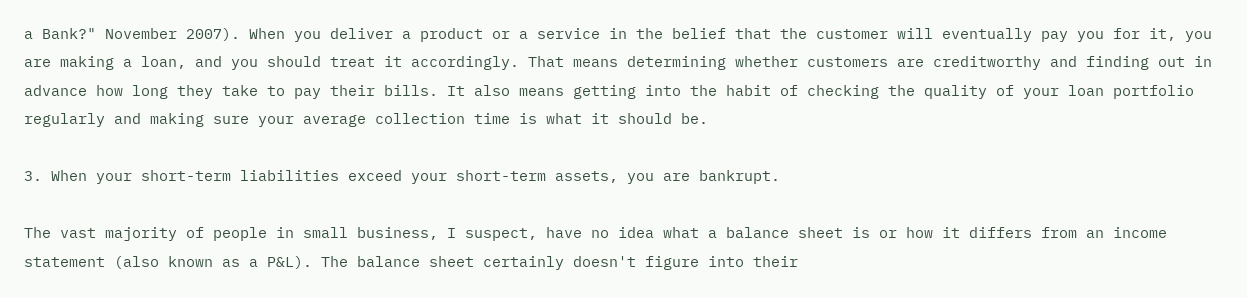a Bank?" November 2007). When you deliver a product or a service in the belief that the customer will eventually pay you for it, you are making a loan, and you should treat it accordingly. That means determining whether customers are creditworthy and finding out in advance how long they take to pay their bills. It also means getting into the habit of checking the quality of your loan portfolio regularly and making sure your average collection time is what it should be.

3. When your short-term liabilities exceed your short-term assets, you are bankrupt.

The vast majority of people in small business, I suspect, have no idea what a balance sheet is or how it differs from an income statement (also known as a P&L). The balance sheet certainly doesn't figure into their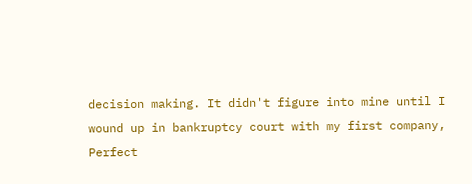decision making. It didn't figure into mine until I wound up in bankruptcy court with my first company, Perfect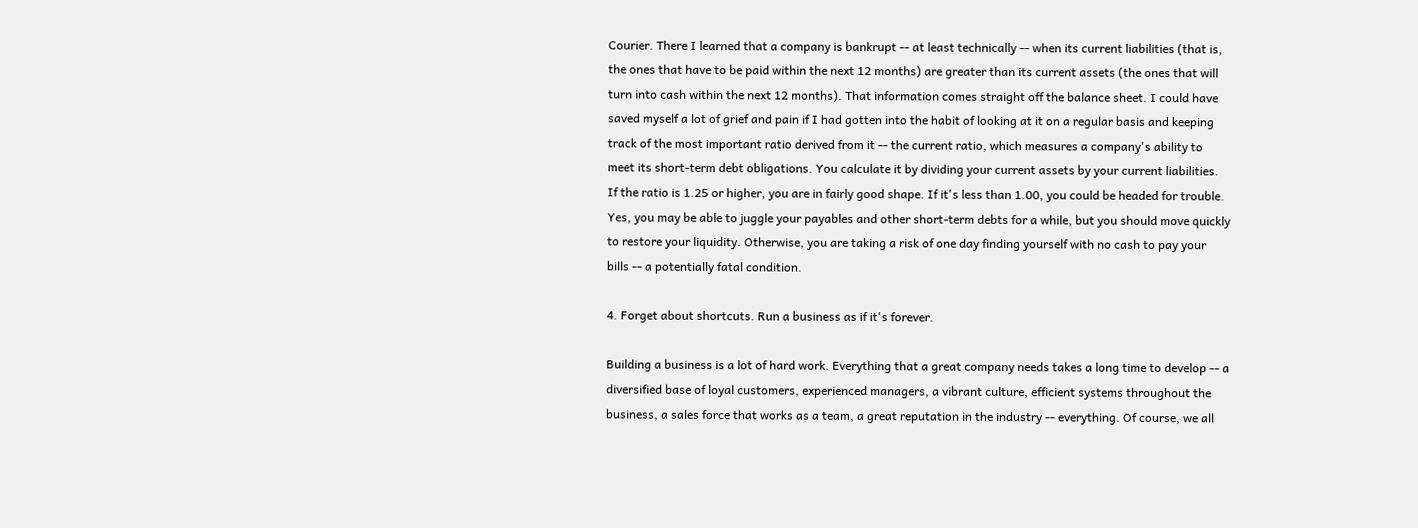Courier. There I learned that a company is bankrupt -- at least technically -- when its current liabilities (that is, the ones that have to be paid within the next 12 months) are greater than its current assets (the ones that will turn into cash within the next 12 months). That information comes straight off the balance sheet. I could have saved myself a lot of grief and pain if I had gotten into the habit of looking at it on a regular basis and keeping track of the most important ratio derived from it -- the current ratio, which measures a company's ability to meet its short-term debt obligations. You calculate it by dividing your current assets by your current liabilities. If the ratio is 1.25 or higher, you are in fairly good shape. If it's less than 1.00, you could be headed for trouble. Yes, you may be able to juggle your payables and other short-term debts for a while, but you should move quickly to restore your liquidity. Otherwise, you are taking a risk of one day finding yourself with no cash to pay your bills -- a potentially fatal condition.

4. Forget about shortcuts. Run a business as if it's forever.

Building a business is a lot of hard work. Everything that a great company needs takes a long time to develop -- a diversified base of loyal customers, experienced managers, a vibrant culture, efficient systems throughout the business, a sales force that works as a team, a great reputation in the industry -- everything. Of course, we all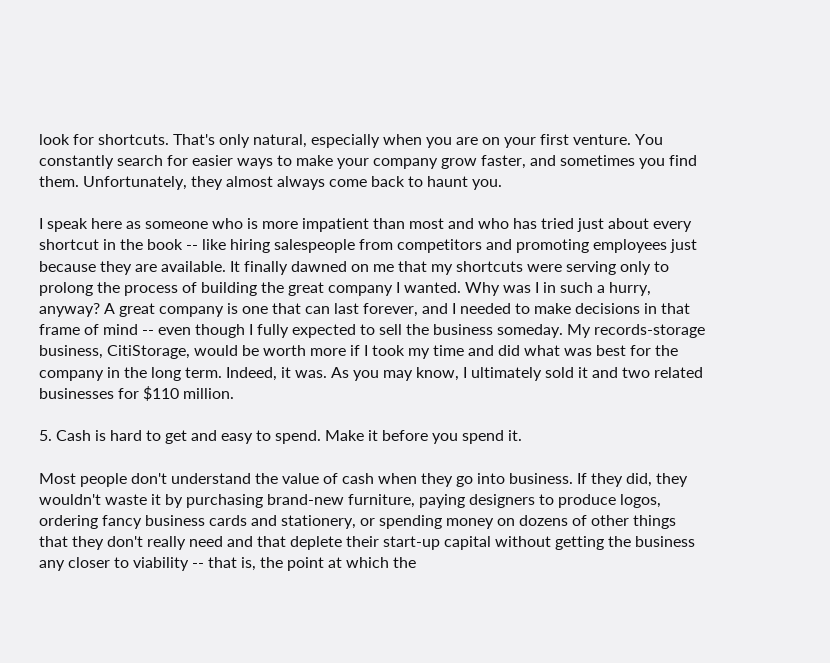look for shortcuts. That's only natural, especially when you are on your first venture. You constantly search for easier ways to make your company grow faster, and sometimes you find them. Unfortunately, they almost always come back to haunt you.

I speak here as someone who is more impatient than most and who has tried just about every shortcut in the book -- like hiring salespeople from competitors and promoting employees just because they are available. It finally dawned on me that my shortcuts were serving only to prolong the process of building the great company I wanted. Why was I in such a hurry, anyway? A great company is one that can last forever, and I needed to make decisions in that frame of mind -- even though I fully expected to sell the business someday. My records-storage business, CitiStorage, would be worth more if I took my time and did what was best for the company in the long term. Indeed, it was. As you may know, I ultimately sold it and two related businesses for $110 million.

5. Cash is hard to get and easy to spend. Make it before you spend it.

Most people don't understand the value of cash when they go into business. If they did, they wouldn't waste it by purchasing brand-new furniture, paying designers to produce logos, ordering fancy business cards and stationery, or spending money on dozens of other things that they don't really need and that deplete their start-up capital without getting the business any closer to viability -- that is, the point at which the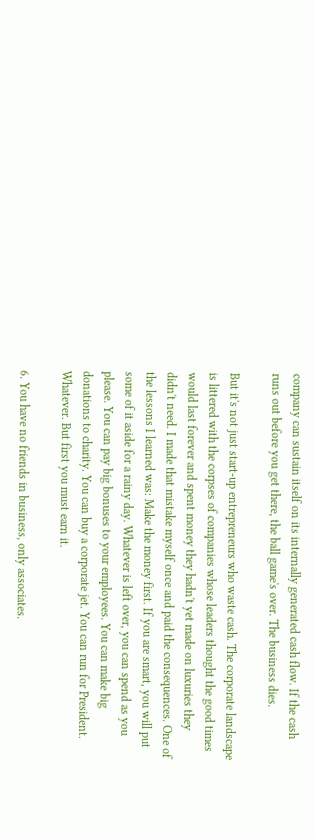company can sustain itself on its internally generated cash flow. If the cash runs out before you get there, the ball game's over. The business dies.

But it's not just start-up entrepreneurs who waste cash. The corporate landscape is littered with the corpses of companies whose leaders thought the good times would last forever and spent money they hadn't yet made on luxuries they didn't need. I made that mistake myself once and paid the consequences. One of the lessons I learned was: Make the money first. If you are smart, you will put some of it aside for a rainy day. Whatever is left over, you can spend as you please. You can pay big bonuses to your employees. You can make big donations to charity. You can buy a corporate jet. You can run for President. Whatever. But first you must earn it.

6. You have no friends in business, only associates.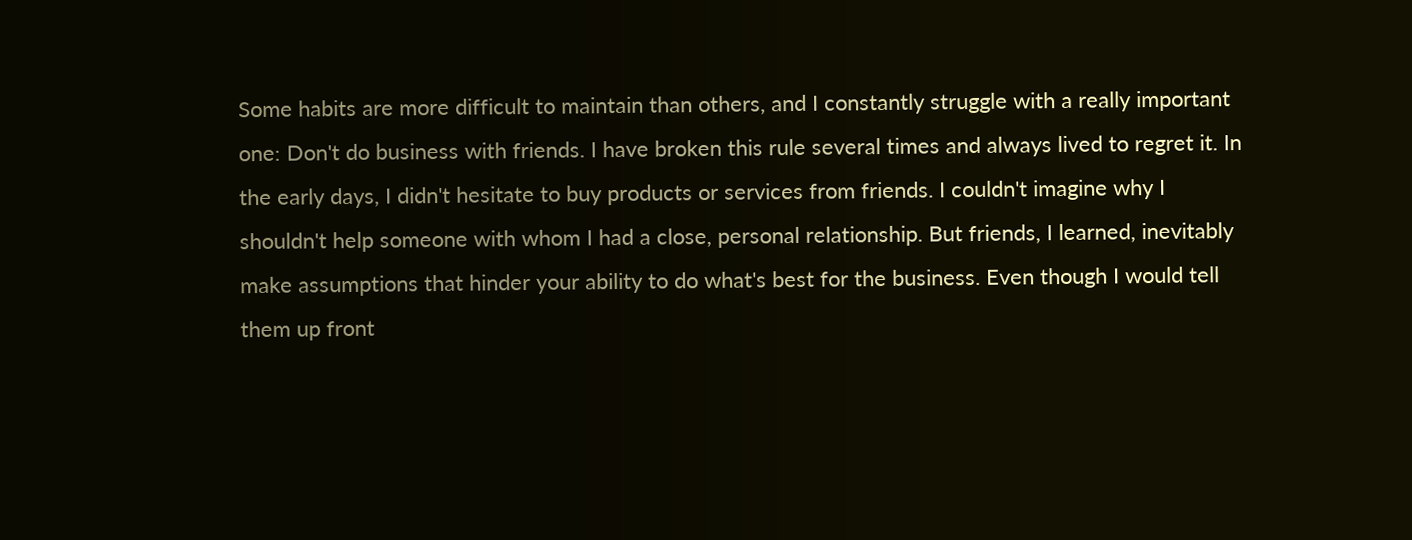Some habits are more difficult to maintain than others, and I constantly struggle with a really important one: Don't do business with friends. I have broken this rule several times and always lived to regret it. In the early days, I didn't hesitate to buy products or services from friends. I couldn't imagine why I shouldn't help someone with whom I had a close, personal relationship. But friends, I learned, inevitably make assumptions that hinder your ability to do what's best for the business. Even though I would tell them up front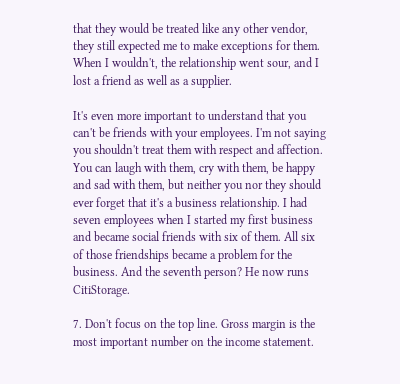that they would be treated like any other vendor, they still expected me to make exceptions for them. When I wouldn't, the relationship went sour, and I lost a friend as well as a supplier.

It's even more important to understand that you can't be friends with your employees. I'm not saying you shouldn't treat them with respect and affection. You can laugh with them, cry with them, be happy and sad with them, but neither you nor they should ever forget that it's a business relationship. I had seven employees when I started my first business and became social friends with six of them. All six of those friendships became a problem for the business. And the seventh person? He now runs CitiStorage.

7. Don't focus on the top line. Gross margin is the most important number on the income statement.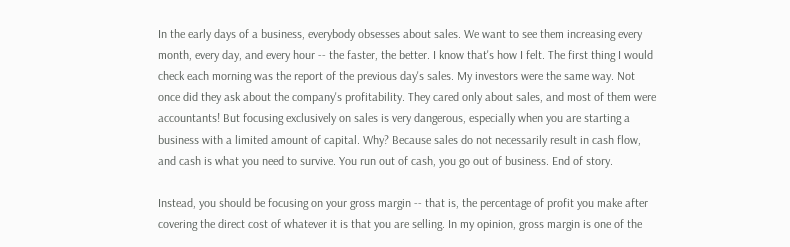In the early days of a business, everybody obsesses about sales. We want to see them increasing every month, every day, and every hour -- the faster, the better. I know that's how I felt. The first thing I would check each morning was the report of the previous day's sales. My investors were the same way. Not once did they ask about the company's profitability. They cared only about sales, and most of them were accountants! But focusing exclusively on sales is very dangerous, especially when you are starting a business with a limited amount of capital. Why? Because sales do not necessarily result in cash flow, and cash is what you need to survive. You run out of cash, you go out of business. End of story.

Instead, you should be focusing on your gross margin -- that is, the percentage of profit you make after covering the direct cost of whatever it is that you are selling. In my opinion, gross margin is one of the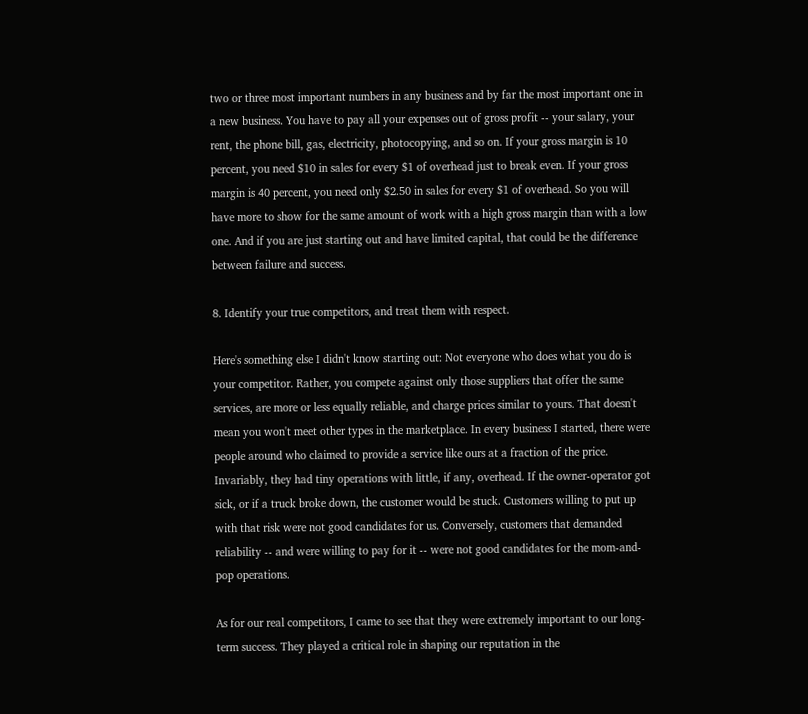two or three most important numbers in any business and by far the most important one in a new business. You have to pay all your expenses out of gross profit -- your salary, your rent, the phone bill, gas, electricity, photocopying, and so on. If your gross margin is 10 percent, you need $10 in sales for every $1 of overhead just to break even. If your gross margin is 40 percent, you need only $2.50 in sales for every $1 of overhead. So you will have more to show for the same amount of work with a high gross margin than with a low one. And if you are just starting out and have limited capital, that could be the difference between failure and success.

8. Identify your true competitors, and treat them with respect.

Here's something else I didn't know starting out: Not everyone who does what you do is your competitor. Rather, you compete against only those suppliers that offer the same services, are more or less equally reliable, and charge prices similar to yours. That doesn't mean you won't meet other types in the marketplace. In every business I started, there were people around who claimed to provide a service like ours at a fraction of the price. Invariably, they had tiny operations with little, if any, overhead. If the owner-operator got sick, or if a truck broke down, the customer would be stuck. Customers willing to put up with that risk were not good candidates for us. Conversely, customers that demanded reliability -- and were willing to pay for it -- were not good candidates for the mom-and-pop operations.

As for our real competitors, I came to see that they were extremely important to our long-term success. They played a critical role in shaping our reputation in the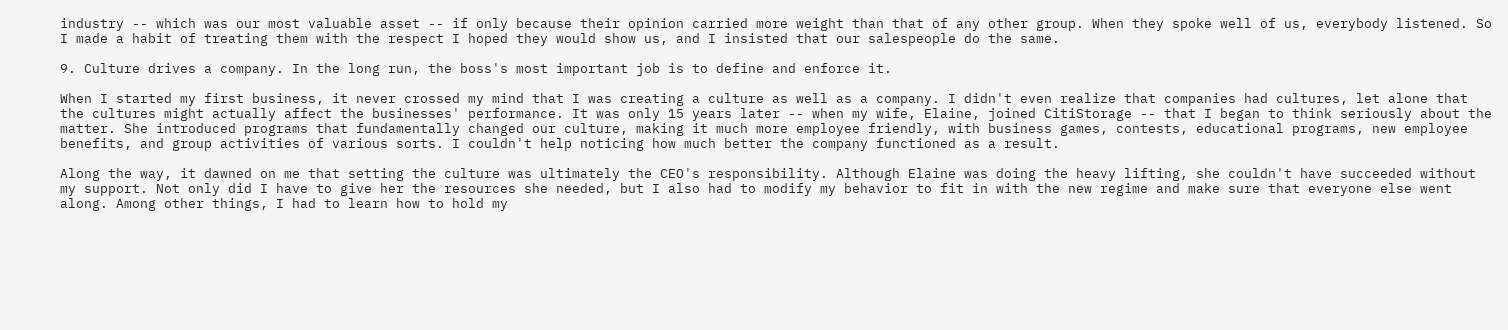industry -- which was our most valuable asset -- if only because their opinion carried more weight than that of any other group. When they spoke well of us, everybody listened. So I made a habit of treating them with the respect I hoped they would show us, and I insisted that our salespeople do the same.

9. Culture drives a company. In the long run, the boss's most important job is to define and enforce it.

When I started my first business, it never crossed my mind that I was creating a culture as well as a company. I didn't even realize that companies had cultures, let alone that the cultures might actually affect the businesses' performance. It was only 15 years later -- when my wife, Elaine, joined CitiStorage -- that I began to think seriously about the matter. She introduced programs that fundamentally changed our culture, making it much more employee friendly, with business games, contests, educational programs, new employee benefits, and group activities of various sorts. I couldn't help noticing how much better the company functioned as a result.

Along the way, it dawned on me that setting the culture was ultimately the CEO's responsibility. Although Elaine was doing the heavy lifting, she couldn't have succeeded without my support. Not only did I have to give her the resources she needed, but I also had to modify my behavior to fit in with the new regime and make sure that everyone else went along. Among other things, I had to learn how to hold my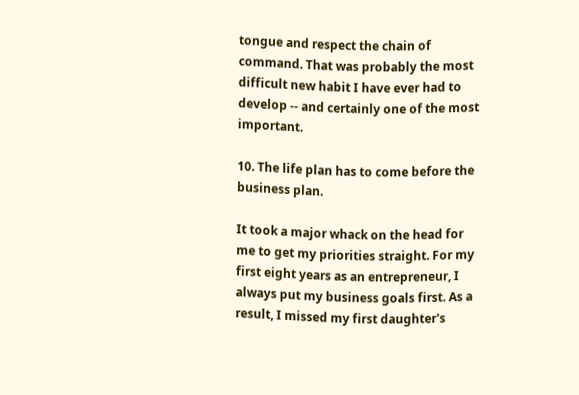tongue and respect the chain of command. That was probably the most difficult new habit I have ever had to develop -- and certainly one of the most important.

10. The life plan has to come before the business plan.

It took a major whack on the head for me to get my priorities straight. For my first eight years as an entrepreneur, I always put my business goals first. As a result, I missed my first daughter's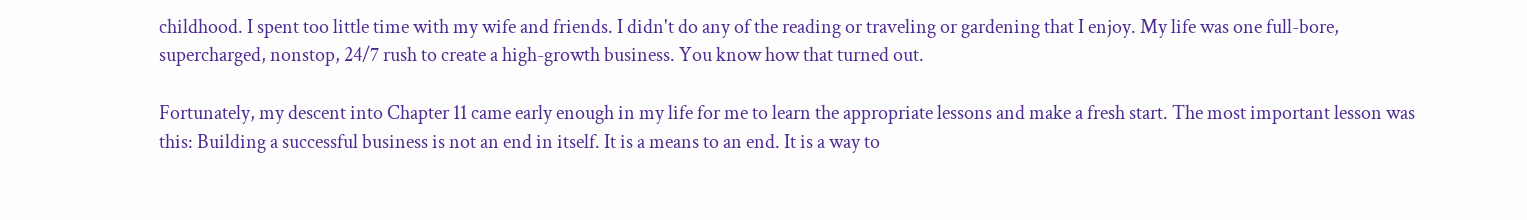childhood. I spent too little time with my wife and friends. I didn't do any of the reading or traveling or gardening that I enjoy. My life was one full-bore, supercharged, nonstop, 24/7 rush to create a high-growth business. You know how that turned out.

Fortunately, my descent into Chapter 11 came early enough in my life for me to learn the appropriate lessons and make a fresh start. The most important lesson was this: Building a successful business is not an end in itself. It is a means to an end. It is a way to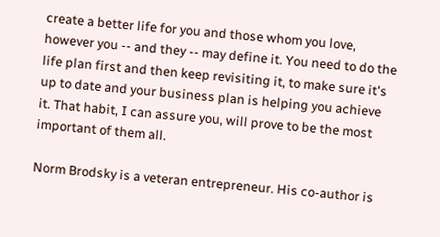create a better life for you and those whom you love, however you -- and they -- may define it. You need to do the life plan first and then keep revisiting it, to make sure it's up to date and your business plan is helping you achieve it. That habit, I can assure you, will prove to be the most important of them all.

Norm Brodsky is a veteran entrepreneur. His co-author is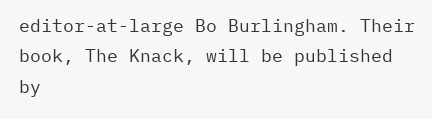editor-at-large Bo Burlingham. Their book, The Knack, will be published by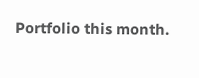Portfolio this month.